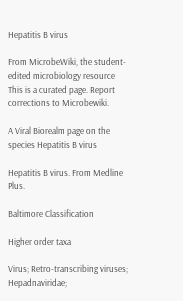Hepatitis B virus

From MicrobeWiki, the student-edited microbiology resource
This is a curated page. Report corrections to Microbewiki.

A Viral Biorealm page on the species Hepatitis B virus

Hepatitis B virus. From Medline Plus.

Baltimore Classification

Higher order taxa

Virus; Retro-transcribing viruses; Hepadnaviridae;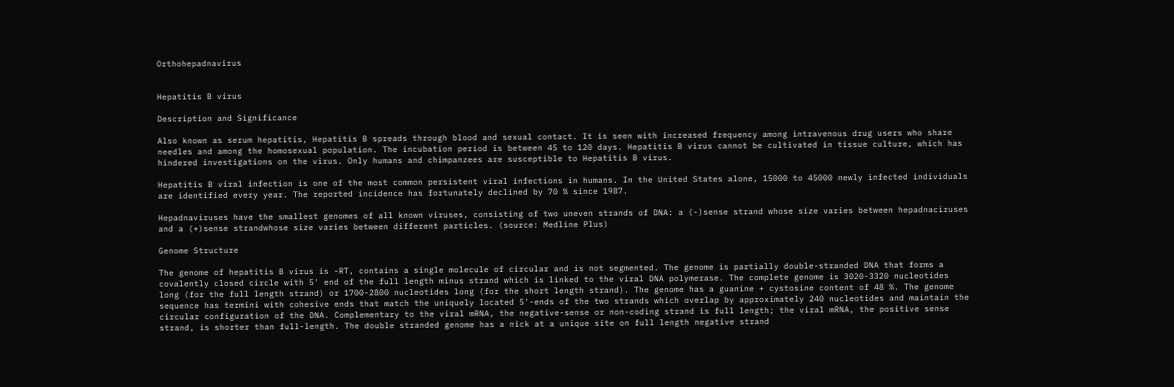Orthohepadnavirus


Hepatitis B virus

Description and Significance

Also known as serum hepatitis, Hepatitis B spreads through blood and sexual contact. It is seen with increased frequency among intravenous drug users who share needles and among the homosexual population. The incubation period is between 45 to 120 days. Hepatitis B virus cannot be cultivated in tissue culture, which has hindered investigations on the virus. Only humans and chimpanzees are susceptible to Hepatitis B virus.

Hepatitis B viral infection is one of the most common persistent viral infections in humans. In the United States alone, 15000 to 45000 newly infected individuals are identified every year. The reported incidence has fortunately declined by 70 % since 1987.

Hepadnaviruses have the smallest genomes of all known viruses, consisting of two uneven strands of DNA: a (-)sense strand whose size varies between hepadnaciruses and a (+)sense strandwhose size varies between different particles. (source: Medline Plus)

Genome Structure

The genome of hepatitis B virus is -RT, contains a single molecule of circular and is not segmented. The genome is partially double-stranded DNA that forms a covalently closed circle with 5' end of the full length minus strand which is linked to the viral DNA polymerase. The complete genome is 3020-3320 nucleotides long (for the full length strand) or 1700-2800 nucleotides long (for the short length strand). The genome has a guanine + cystosine content of 48 %. The genome sequence has termini with cohesive ends that match the uniquely located 5'-ends of the two strands which overlap by approximately 240 nucleotides and maintain the circular configuration of the DNA. Complementary to the viral mRNA, the negative-sense or non-coding strand is full length; the viral mRNA, the positive sense strand, is shorter than full-length. The double stranded genome has a nick at a unique site on full length negative strand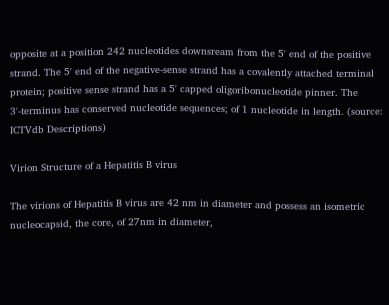opposite at a position 242 nucleotides downsream from the 5' end of the positive strand. The 5' end of the negative-sense strand has a covalently attached terminal protein; positive sense strand has a 5' capped oligoribonucleotide pinner. The 3'-terminus has conserved nucleotide sequences; of 1 nucleotide in length. (source: ICTVdb Descriptions)

Virion Structure of a Hepatitis B virus

The virions of Hepatitis B virus are 42 nm in diameter and possess an isometric nucleocapsid, the core, of 27nm in diameter,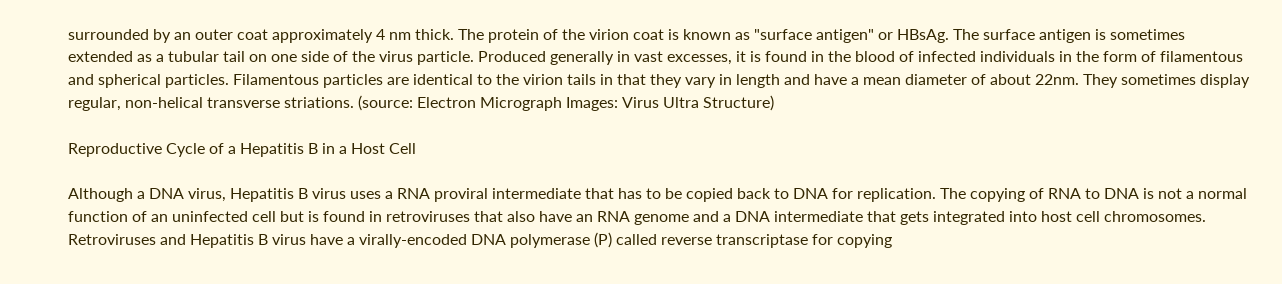surrounded by an outer coat approximately 4 nm thick. The protein of the virion coat is known as "surface antigen" or HBsAg. The surface antigen is sometimes extended as a tubular tail on one side of the virus particle. Produced generally in vast excesses, it is found in the blood of infected individuals in the form of filamentous and spherical particles. Filamentous particles are identical to the virion tails in that they vary in length and have a mean diameter of about 22nm. They sometimes display regular, non-helical transverse striations. (source: Electron Micrograph Images: Virus Ultra Structure)

Reproductive Cycle of a Hepatitis B in a Host Cell

Although a DNA virus, Hepatitis B virus uses a RNA proviral intermediate that has to be copied back to DNA for replication. The copying of RNA to DNA is not a normal function of an uninfected cell but is found in retroviruses that also have an RNA genome and a DNA intermediate that gets integrated into host cell chromosomes. Retroviruses and Hepatitis B virus have a virally-encoded DNA polymerase (P) called reverse transcriptase for copying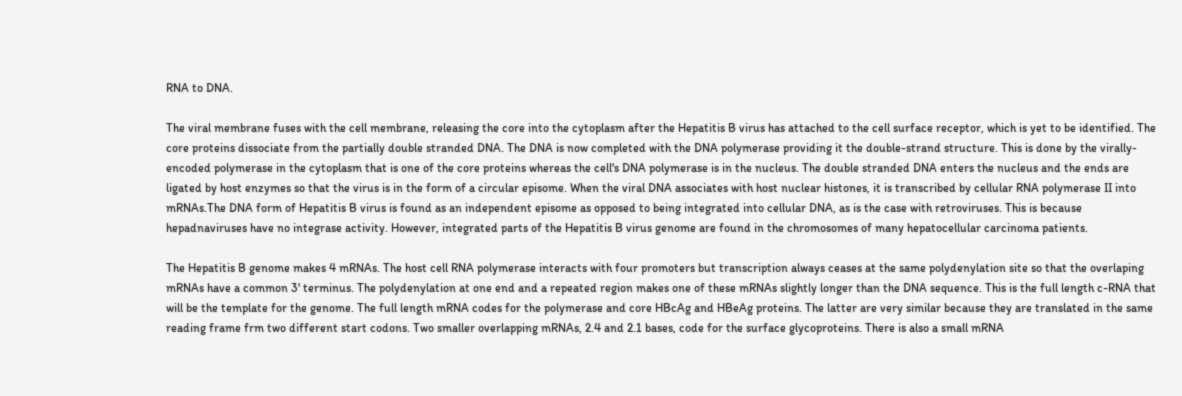RNA to DNA.

The viral membrane fuses with the cell membrane, releasing the core into the cytoplasm after the Hepatitis B virus has attached to the cell surface receptor, which is yet to be identified. The core proteins dissociate from the partially double stranded DNA. The DNA is now completed with the DNA polymerase providing it the double-strand structure. This is done by the virally-encoded polymerase in the cytoplasm that is one of the core proteins whereas the cell's DNA polymerase is in the nucleus. The double stranded DNA enters the nucleus and the ends are ligated by host enzymes so that the virus is in the form of a circular episome. When the viral DNA associates with host nuclear histones, it is transcribed by cellular RNA polymerase II into mRNAs.The DNA form of Hepatitis B virus is found as an independent episome as opposed to being integrated into cellular DNA, as is the case with retroviruses. This is because hepadnaviruses have no integrase activity. However, integrated parts of the Hepatitis B virus genome are found in the chromosomes of many hepatocellular carcinoma patients.

The Hepatitis B genome makes 4 mRNAs. The host cell RNA polymerase interacts with four promoters but transcription always ceases at the same polydenylation site so that the overlaping mRNAs have a common 3' terminus. The polydenylation at one end and a repeated region makes one of these mRNAs slightly longer than the DNA sequence. This is the full length c-RNA that will be the template for the genome. The full length mRNA codes for the polymerase and core HBcAg and HBeAg proteins. The latter are very similar because they are translated in the same reading frame frm two different start codons. Two smaller overlapping mRNAs, 2.4 and 2.1 bases, code for the surface glycoproteins. There is also a small mRNA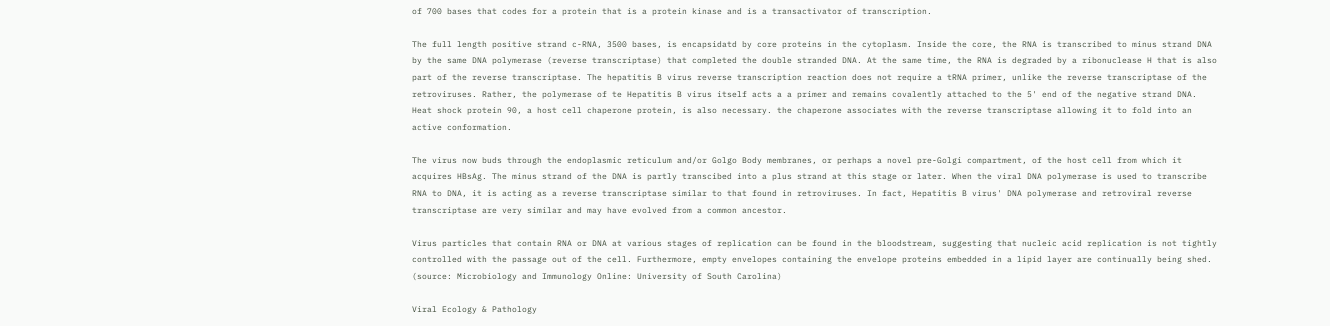of 700 bases that codes for a protein that is a protein kinase and is a transactivator of transcription.

The full length positive strand c-RNA, 3500 bases, is encapsidatd by core proteins in the cytoplasm. Inside the core, the RNA is transcribed to minus strand DNA by the same DNA polymerase (reverse transcriptase) that completed the double stranded DNA. At the same time, the RNA is degraded by a ribonuclease H that is also part of the reverse transcriptase. The hepatitis B virus reverse transcription reaction does not require a tRNA primer, unlike the reverse transcriptase of the retroviruses. Rather, the polymerase of te Hepatitis B virus itself acts a a primer and remains covalently attached to the 5' end of the negative strand DNA. Heat shock protein 90, a host cell chaperone protein, is also necessary. the chaperone associates with the reverse transcriptase allowing it to fold into an active conformation.

The virus now buds through the endoplasmic reticulum and/or Golgo Body membranes, or perhaps a novel pre-Golgi compartment, of the host cell from which it acquires HBsAg. The minus strand of the DNA is partly transcibed into a plus strand at this stage or later. When the viral DNA polymerase is used to transcribe RNA to DNA, it is acting as a reverse transcriptase similar to that found in retroviruses. In fact, Hepatitis B virus' DNA polymerase and retroviral reverse transcriptase are very similar and may have evolved from a common ancestor.

Virus particles that contain RNA or DNA at various stages of replication can be found in the bloodstream, suggesting that nucleic acid replication is not tightly controlled with the passage out of the cell. Furthermore, empty envelopes containing the envelope proteins embedded in a lipid layer are continually being shed. (source: Microbiology and Immunology Online: University of South Carolina)

Viral Ecology & Pathology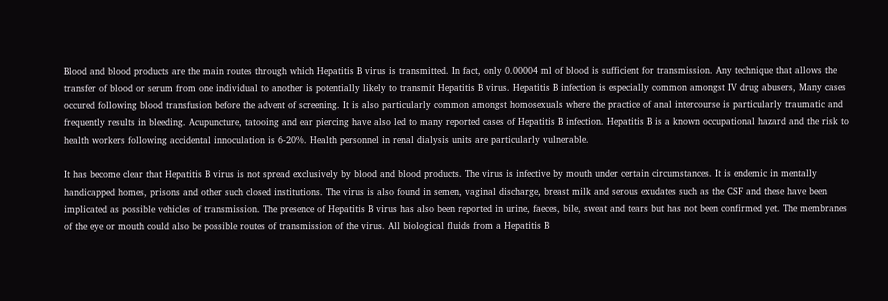Blood and blood products are the main routes through which Hepatitis B virus is transmitted. In fact, only 0.00004 ml of blood is sufficient for transmission. Any technique that allows the transfer of blood or serum from one individual to another is potentially likely to transmit Hepatitis B virus. Hepatitis B infection is especially common amongst IV drug abusers, Many cases occured following blood transfusion before the advent of screening. It is also particularly common amongst homosexuals where the practice of anal intercourse is particularly traumatic and frequently results in bleeding. Acupuncture, tatooing and ear piercing have also led to many reported cases of Hepatitis B infection. Hepatitis B is a known occupational hazard and the risk to health workers following accidental innoculation is 6-20%. Health personnel in renal dialysis units are particularly vulnerable.

It has become clear that Hepatitis B virus is not spread exclusively by blood and blood products. The virus is infective by mouth under certain circumstances. It is endemic in mentally handicapped homes, prisons and other such closed institutions. The virus is also found in semen, vaginal discharge, breast milk and serous exudates such as the CSF and these have been implicated as possible vehicles of transmission. The presence of Hepatitis B virus has also been reported in urine, faeces, bile, sweat and tears but has not been confirmed yet. The membranes of the eye or mouth could also be possible routes of transmission of the virus. All biological fluids from a Hepatitis B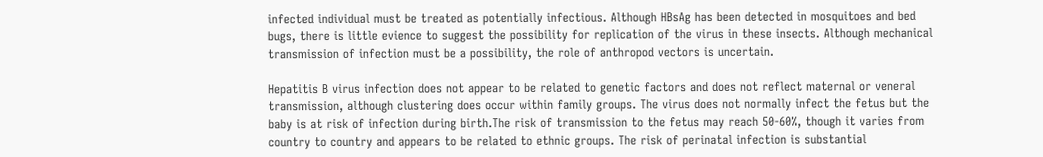infected individual must be treated as potentially infectious. Although HBsAg has been detected in mosquitoes and bed bugs, there is little evience to suggest the possibility for replication of the virus in these insects. Although mechanical transmission of infection must be a possibility, the role of anthropod vectors is uncertain.

Hepatitis B virus infection does not appear to be related to genetic factors and does not reflect maternal or veneral transmission, although clustering does occur within family groups. The virus does not normally infect the fetus but the baby is at risk of infection during birth.The risk of transmission to the fetus may reach 50-60%, though it varies from country to country and appears to be related to ethnic groups. The risk of perinatal infection is substantial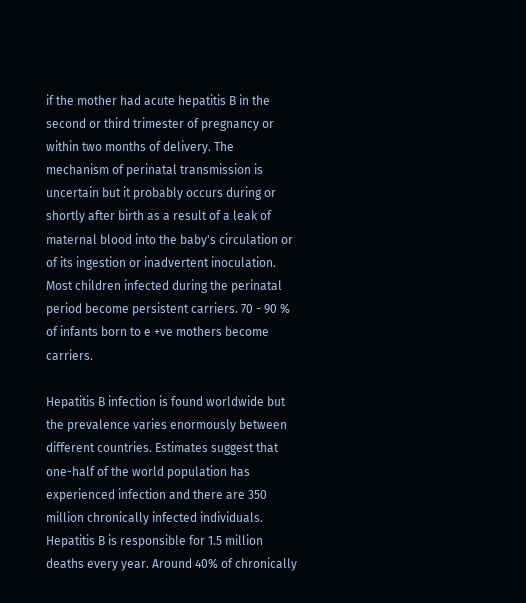if the mother had acute hepatitis B in the second or third trimester of pregnancy or within two months of delivery. The mechanism of perinatal transmission is uncertain but it probably occurs during or shortly after birth as a result of a leak of maternal blood into the baby's circulation or of its ingestion or inadvertent inoculation. Most children infected during the perinatal period become persistent carriers. 70 - 90 % of infants born to e +ve mothers become carriers.

Hepatitis B infection is found worldwide but the prevalence varies enormously between different countries. Estimates suggest that one-half of the world population has experienced infection and there are 350 million chronically infected individuals. Hepatitis B is responsible for 1.5 million deaths every year. Around 40% of chronically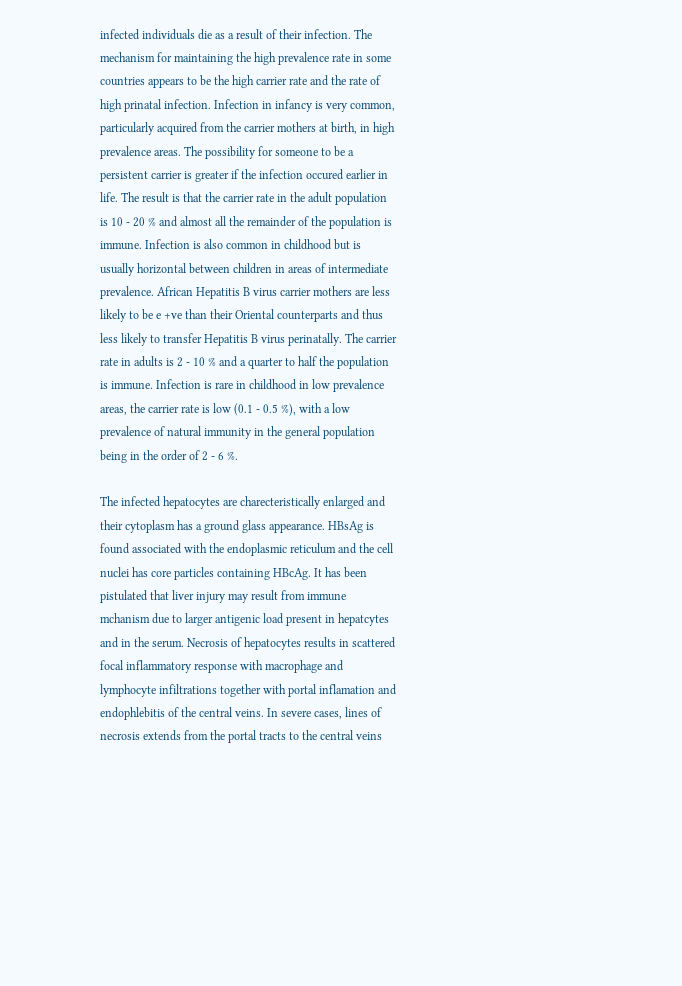infected individuals die as a result of their infection. The mechanism for maintaining the high prevalence rate in some countries appears to be the high carrier rate and the rate of high prinatal infection. Infection in infancy is very common, particularly acquired from the carrier mothers at birth, in high prevalence areas. The possibility for someone to be a persistent carrier is greater if the infection occured earlier in life. The result is that the carrier rate in the adult population is 10 - 20 % and almost all the remainder of the population is immune. Infection is also common in childhood but is usually horizontal between children in areas of intermediate prevalence. African Hepatitis B virus carrier mothers are less likely to be e +ve than their Oriental counterparts and thus less likely to transfer Hepatitis B virus perinatally. The carrier rate in adults is 2 - 10 % and a quarter to half the population is immune. Infection is rare in childhood in low prevalence areas, the carrier rate is low (0.1 - 0.5 %), with a low prevalence of natural immunity in the general population being in the order of 2 - 6 %.

The infected hepatocytes are charecteristically enlarged and their cytoplasm has a ground glass appearance. HBsAg is found associated with the endoplasmic reticulum and the cell nuclei has core particles containing HBcAg. It has been pistulated that liver injury may result from immune mchanism due to larger antigenic load present in hepatcytes and in the serum. Necrosis of hepatocytes results in scattered focal inflammatory response with macrophage and lymphocyte infiltrations together with portal inflamation and endophlebitis of the central veins. In severe cases, lines of necrosis extends from the portal tracts to the central veins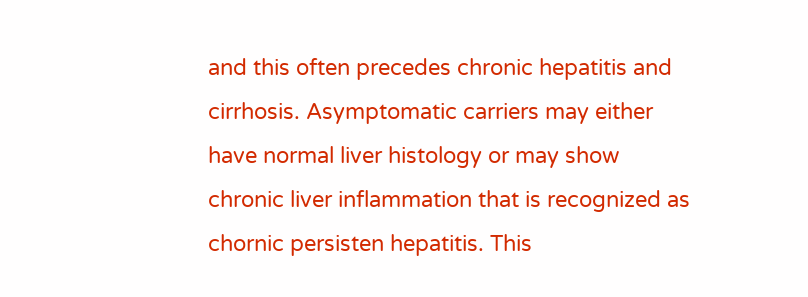and this often precedes chronic hepatitis and cirrhosis. Asymptomatic carriers may either have normal liver histology or may show chronic liver inflammation that is recognized as chornic persisten hepatitis. This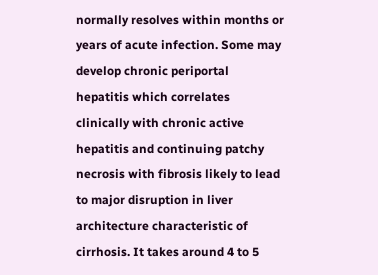normally resolves within months or years of acute infection. Some may develop chronic periportal hepatitis which correlates clinically with chronic active hepatitis and continuing patchy necrosis with fibrosis likely to lead to major disruption in liver architecture characteristic of cirrhosis. It takes around 4 to 5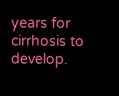years for cirrhosis to develop.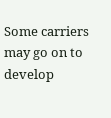Some carriers may go on to develop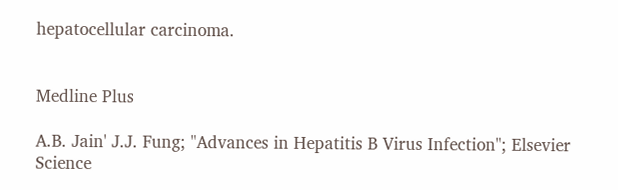hepatocellular carcinoma.


Medline Plus

A.B. Jain' J.J. Fung; "Advances in Hepatitis B Virus Infection"; Elsevier Science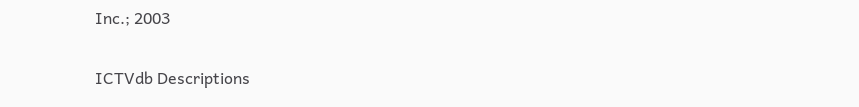Inc.; 2003

ICTVdb Descriptions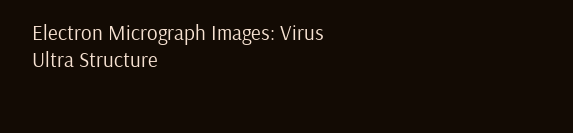Electron Micrograph Images: Virus Ultra Structure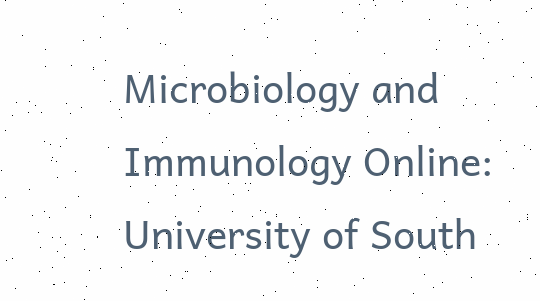Microbiology and Immunology Online: University of South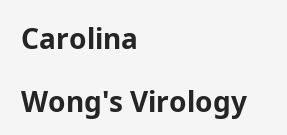Carolina

Wong's Virology